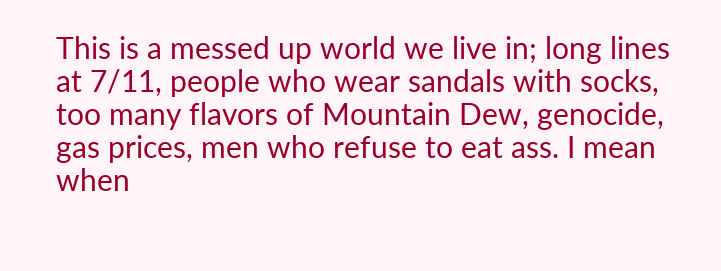This is a messed up world we live in; long lines at 7/11, people who wear sandals with socks, too many flavors of Mountain Dew, genocide, gas prices, men who refuse to eat ass. I mean when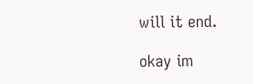will it end.

okay im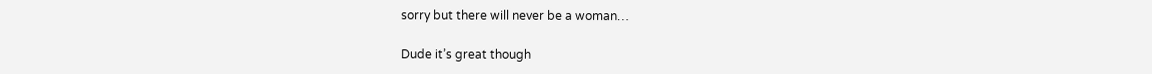sorry but there will never be a woman…

Dude it’s great though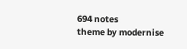694 notes
theme by modernise